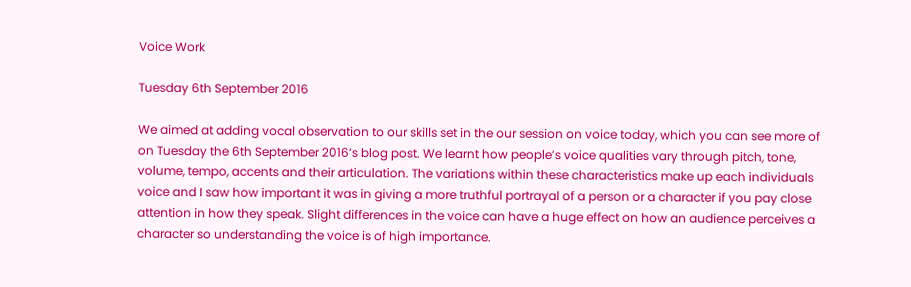Voice Work

Tuesday 6th September 2016

We aimed at adding vocal observation to our skills set in the our session on voice today, which you can see more of on Tuesday the 6th September 2016’s blog post. We learnt how people’s voice qualities vary through pitch, tone, volume, tempo, accents and their articulation. The variations within these characteristics make up each individuals voice and I saw how important it was in giving a more truthful portrayal of a person or a character if you pay close attention in how they speak. Slight differences in the voice can have a huge effect on how an audience perceives a character so understanding the voice is of high importance.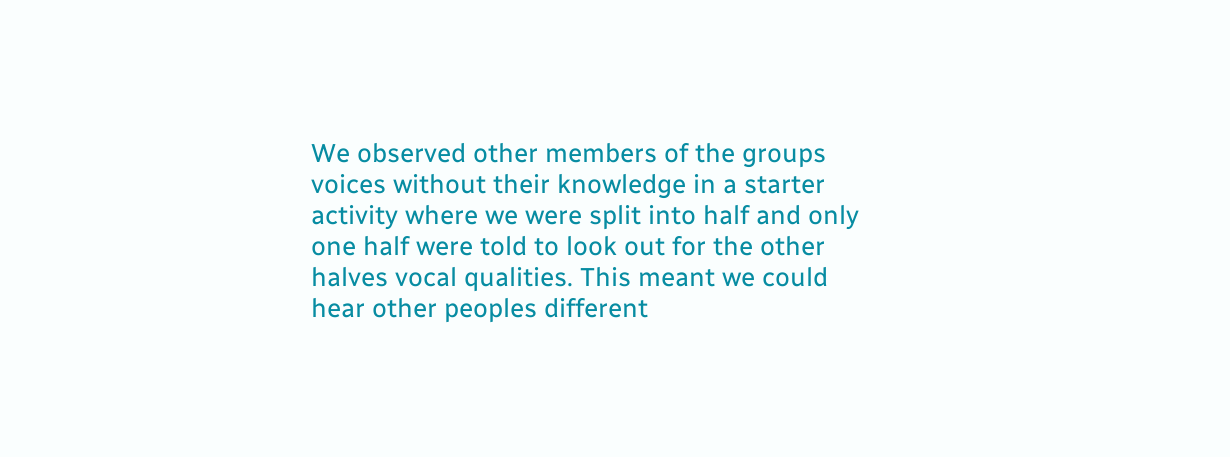We observed other members of the groups voices without their knowledge in a starter activity where we were split into half and only one half were told to look out for the other halves vocal qualities. This meant we could hear other peoples different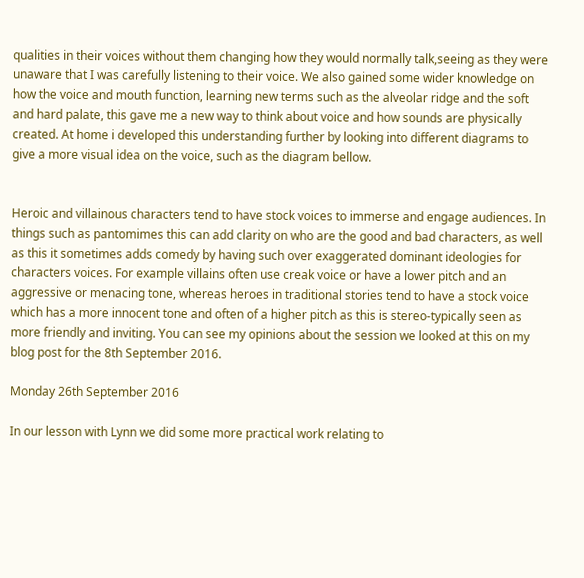qualities in their voices without them changing how they would normally talk,seeing as they were unaware that I was carefully listening to their voice. We also gained some wider knowledge on how the voice and mouth function, learning new terms such as the alveolar ridge and the soft and hard palate, this gave me a new way to think about voice and how sounds are physically created. At home i developed this understanding further by looking into different diagrams to give a more visual idea on the voice, such as the diagram bellow.


Heroic and villainous characters tend to have stock voices to immerse and engage audiences. In things such as pantomimes this can add clarity on who are the good and bad characters, as well as this it sometimes adds comedy by having such over exaggerated dominant ideologies for characters voices. For example villains often use creak voice or have a lower pitch and an aggressive or menacing tone, whereas heroes in traditional stories tend to have a stock voice which has a more innocent tone and often of a higher pitch as this is stereo-typically seen as more friendly and inviting. You can see my opinions about the session we looked at this on my blog post for the 8th September 2016.

Monday 26th September 2016

In our lesson with Lynn we did some more practical work relating to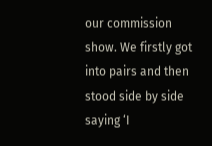our commission show. We firstly got into pairs and then stood side by side saying ‘I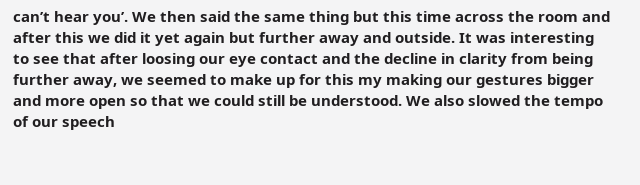can’t hear you’. We then said the same thing but this time across the room and after this we did it yet again but further away and outside. It was interesting to see that after loosing our eye contact and the decline in clarity from being further away, we seemed to make up for this my making our gestures bigger and more open so that we could still be understood. We also slowed the tempo of our speech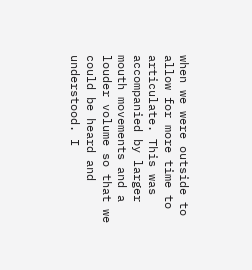when we were outside to allow for more time to articulate. This was accompanied by larger mouth movements and a louder volume so that we could be heard and understood. I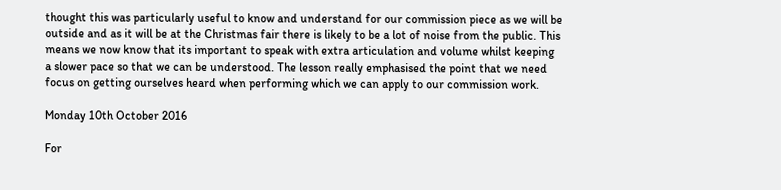thought this was particularly useful to know and understand for our commission piece as we will be outside and as it will be at the Christmas fair there is likely to be a lot of noise from the public. This means we now know that its important to speak with extra articulation and volume whilst keeping a slower pace so that we can be understood. The lesson really emphasised the point that we need focus on getting ourselves heard when performing which we can apply to our commission work.

Monday 10th October 2016

For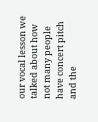our vocal lesson we talked about how not many people have concert pitch and the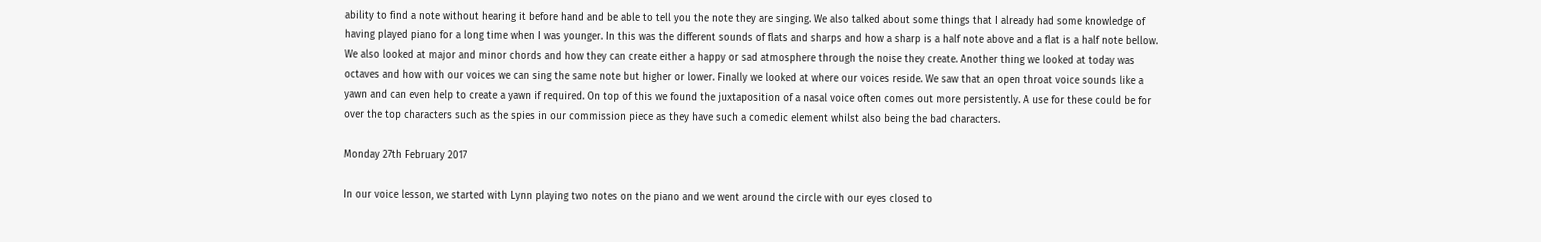ability to find a note without hearing it before hand and be able to tell you the note they are singing. We also talked about some things that I already had some knowledge of having played piano for a long time when I was younger. In this was the different sounds of flats and sharps and how a sharp is a half note above and a flat is a half note bellow. We also looked at major and minor chords and how they can create either a happy or sad atmosphere through the noise they create. Another thing we looked at today was octaves and how with our voices we can sing the same note but higher or lower. Finally we looked at where our voices reside. We saw that an open throat voice sounds like a yawn and can even help to create a yawn if required. On top of this we found the juxtaposition of a nasal voice often comes out more persistently. A use for these could be for over the top characters such as the spies in our commission piece as they have such a comedic element whilst also being the bad characters.

Monday 27th February 2017

In our voice lesson, we started with Lynn playing two notes on the piano and we went around the circle with our eyes closed to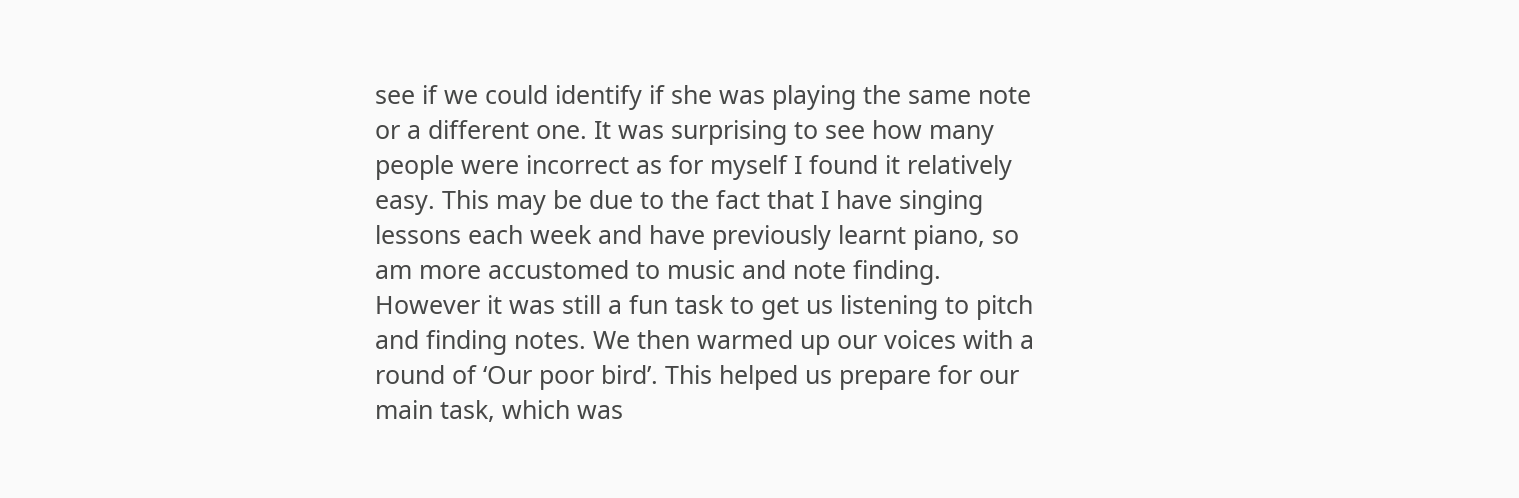see if we could identify if she was playing the same note or a different one. It was surprising to see how many people were incorrect as for myself I found it relatively easy. This may be due to the fact that I have singing lessons each week and have previously learnt piano, so am more accustomed to music and note finding. However it was still a fun task to get us listening to pitch and finding notes. We then warmed up our voices with a round of ‘Our poor bird’. This helped us prepare for our main task, which was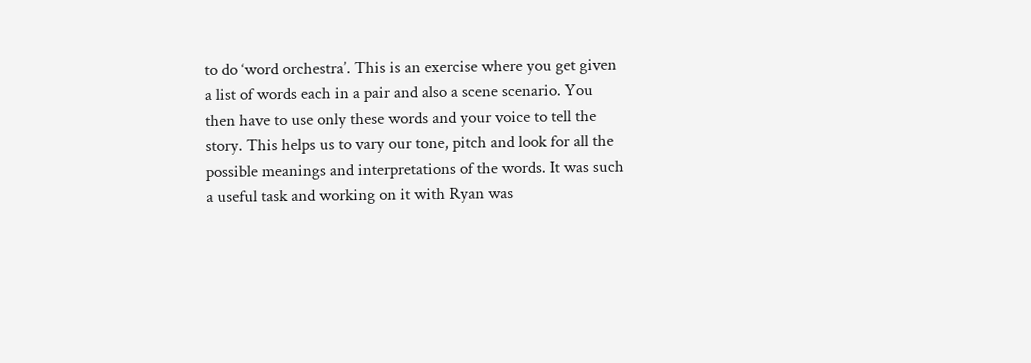to do ‘word orchestra’. This is an exercise where you get given a list of words each in a pair and also a scene scenario. You then have to use only these words and your voice to tell the story. This helps us to vary our tone, pitch and look for all the possible meanings and interpretations of the words. It was such a useful task and working on it with Ryan was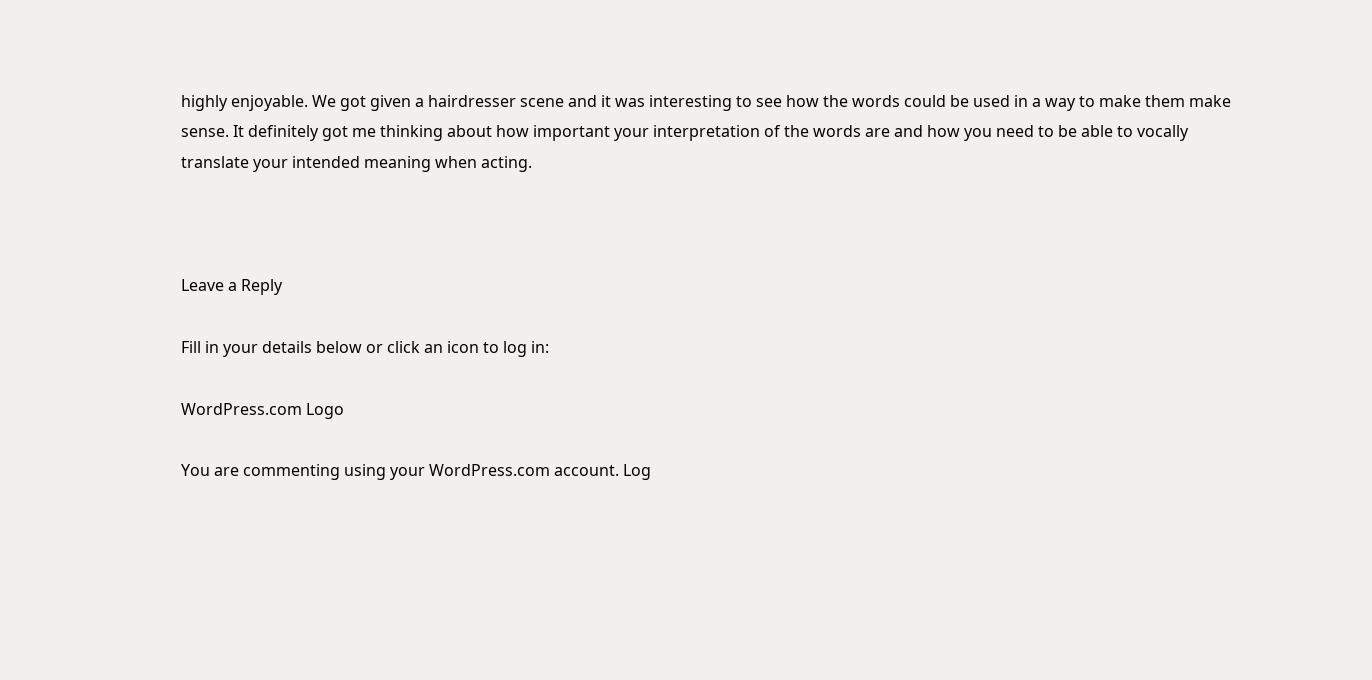highly enjoyable. We got given a hairdresser scene and it was interesting to see how the words could be used in a way to make them make sense. It definitely got me thinking about how important your interpretation of the words are and how you need to be able to vocally translate your intended meaning when acting.



Leave a Reply

Fill in your details below or click an icon to log in:

WordPress.com Logo

You are commenting using your WordPress.com account. Log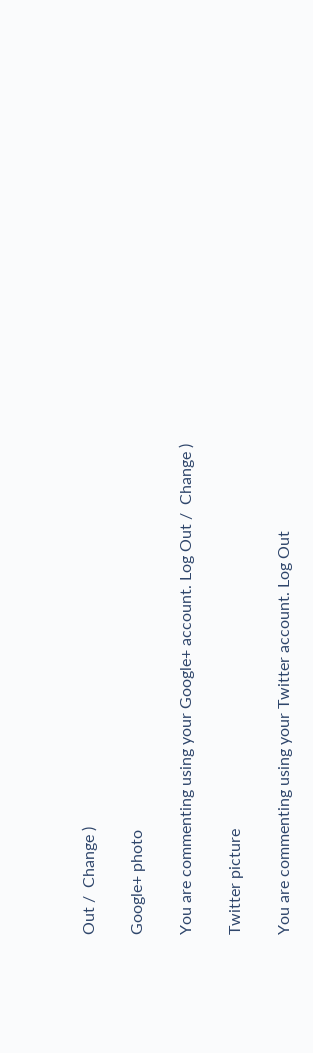Out /  Change )

Google+ photo

You are commenting using your Google+ account. Log Out /  Change )

Twitter picture

You are commenting using your Twitter account. Log Out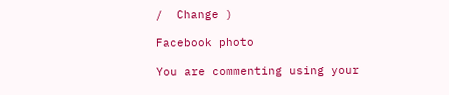/  Change )

Facebook photo

You are commenting using your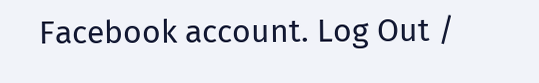Facebook account. Log Out /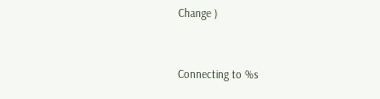Change )


Connecting to %s